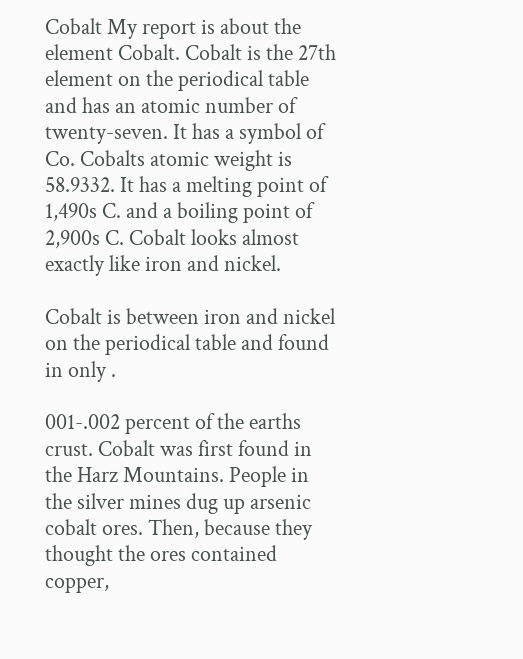Cobalt My report is about the element Cobalt. Cobalt is the 27th element on the periodical table and has an atomic number of twenty-seven. It has a symbol of Co. Cobalts atomic weight is 58.9332. It has a melting point of 1,490s C. and a boiling point of 2,900s C. Cobalt looks almost exactly like iron and nickel.

Cobalt is between iron and nickel on the periodical table and found in only .

001-.002 percent of the earths crust. Cobalt was first found in the Harz Mountains. People in the silver mines dug up arsenic cobalt ores. Then, because they thought the ores contained copper,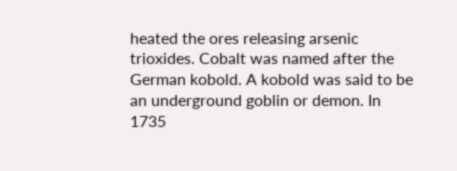heated the ores releasing arsenic trioxides. Cobalt was named after the German kobold. A kobold was said to be an underground goblin or demon. In 1735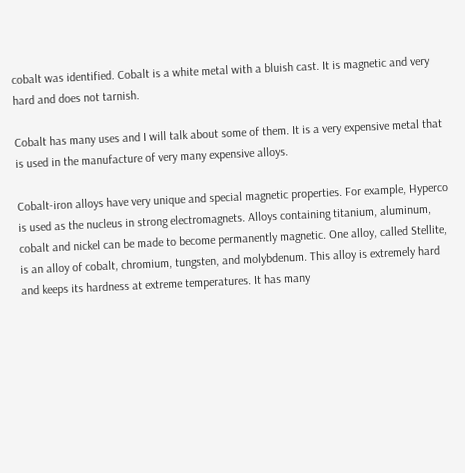cobalt was identified. Cobalt is a white metal with a bluish cast. It is magnetic and very hard and does not tarnish.

Cobalt has many uses and I will talk about some of them. It is a very expensive metal that is used in the manufacture of very many expensive alloys.

Cobalt-iron alloys have very unique and special magnetic properties. For example, Hyperco is used as the nucleus in strong electromagnets. Alloys containing titanium, aluminum, cobalt and nickel can be made to become permanently magnetic. One alloy, called Stellite, is an alloy of cobalt, chromium, tungsten, and molybdenum. This alloy is extremely hard and keeps its hardness at extreme temperatures. It has many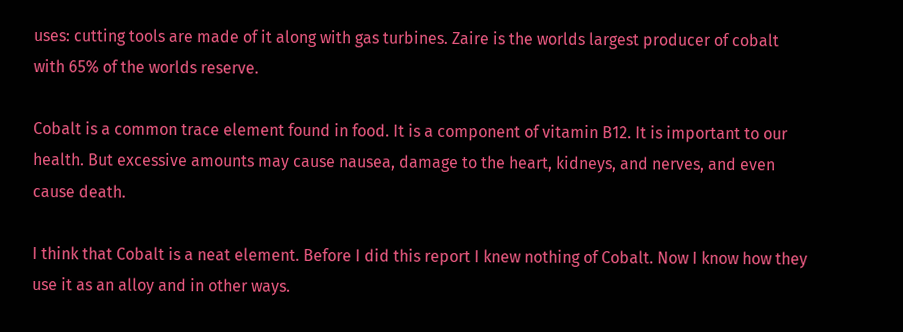uses: cutting tools are made of it along with gas turbines. Zaire is the worlds largest producer of cobalt with 65% of the worlds reserve.

Cobalt is a common trace element found in food. It is a component of vitamin B12. It is important to our health. But excessive amounts may cause nausea, damage to the heart, kidneys, and nerves, and even cause death.

I think that Cobalt is a neat element. Before I did this report I knew nothing of Cobalt. Now I know how they use it as an alloy and in other ways.